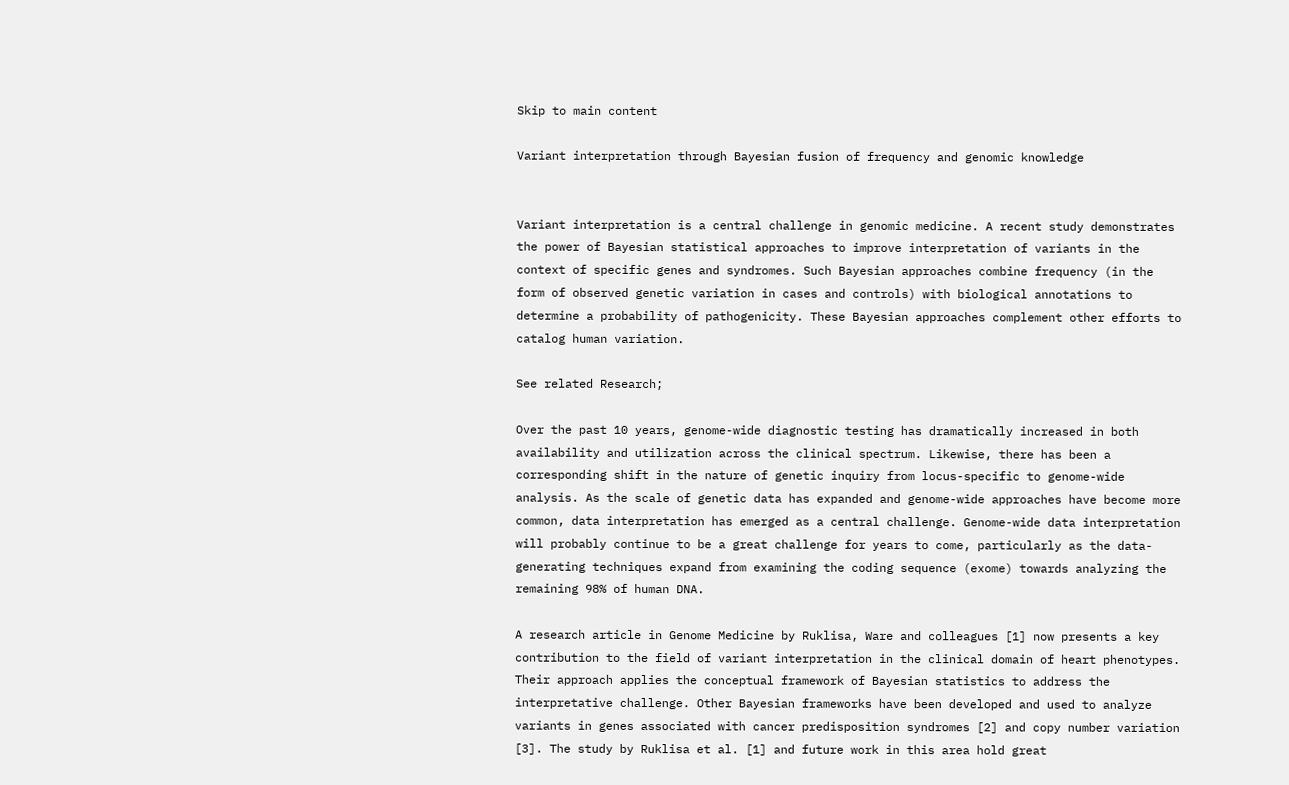Skip to main content

Variant interpretation through Bayesian fusion of frequency and genomic knowledge


Variant interpretation is a central challenge in genomic medicine. A recent study demonstrates the power of Bayesian statistical approaches to improve interpretation of variants in the context of specific genes and syndromes. Such Bayesian approaches combine frequency (in the form of observed genetic variation in cases and controls) with biological annotations to determine a probability of pathogenicity. These Bayesian approaches complement other efforts to catalog human variation.

See related Research;

Over the past 10 years, genome-wide diagnostic testing has dramatically increased in both availability and utilization across the clinical spectrum. Likewise, there has been a corresponding shift in the nature of genetic inquiry from locus-specific to genome-wide analysis. As the scale of genetic data has expanded and genome-wide approaches have become more common, data interpretation has emerged as a central challenge. Genome-wide data interpretation will probably continue to be a great challenge for years to come, particularly as the data-generating techniques expand from examining the coding sequence (exome) towards analyzing the remaining 98% of human DNA.

A research article in Genome Medicine by Ruklisa, Ware and colleagues [1] now presents a key contribution to the field of variant interpretation in the clinical domain of heart phenotypes. Their approach applies the conceptual framework of Bayesian statistics to address the interpretative challenge. Other Bayesian frameworks have been developed and used to analyze variants in genes associated with cancer predisposition syndromes [2] and copy number variation [3]. The study by Ruklisa et al. [1] and future work in this area hold great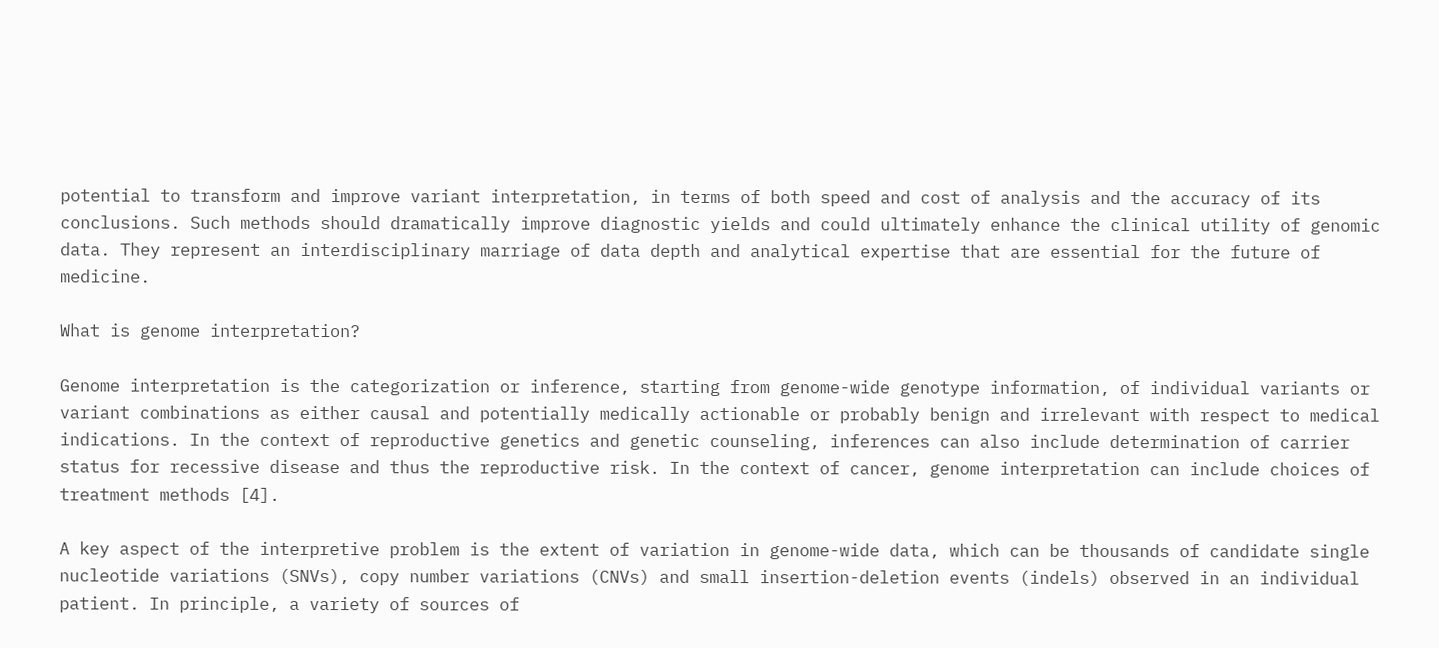potential to transform and improve variant interpretation, in terms of both speed and cost of analysis and the accuracy of its conclusions. Such methods should dramatically improve diagnostic yields and could ultimately enhance the clinical utility of genomic data. They represent an interdisciplinary marriage of data depth and analytical expertise that are essential for the future of medicine.

What is genome interpretation?

Genome interpretation is the categorization or inference, starting from genome-wide genotype information, of individual variants or variant combinations as either causal and potentially medically actionable or probably benign and irrelevant with respect to medical indications. In the context of reproductive genetics and genetic counseling, inferences can also include determination of carrier status for recessive disease and thus the reproductive risk. In the context of cancer, genome interpretation can include choices of treatment methods [4].

A key aspect of the interpretive problem is the extent of variation in genome-wide data, which can be thousands of candidate single nucleotide variations (SNVs), copy number variations (CNVs) and small insertion-deletion events (indels) observed in an individual patient. In principle, a variety of sources of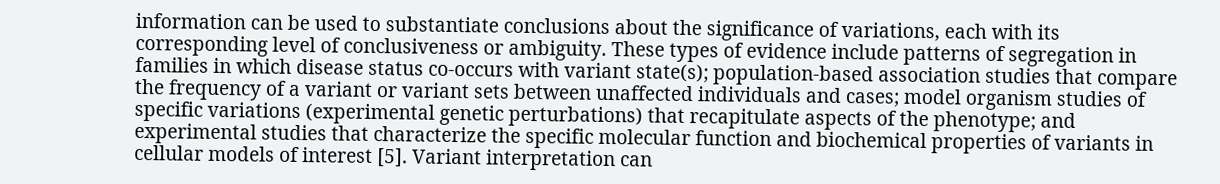information can be used to substantiate conclusions about the significance of variations, each with its corresponding level of conclusiveness or ambiguity. These types of evidence include patterns of segregation in families in which disease status co-occurs with variant state(s); population-based association studies that compare the frequency of a variant or variant sets between unaffected individuals and cases; model organism studies of specific variations (experimental genetic perturbations) that recapitulate aspects of the phenotype; and experimental studies that characterize the specific molecular function and biochemical properties of variants in cellular models of interest [5]. Variant interpretation can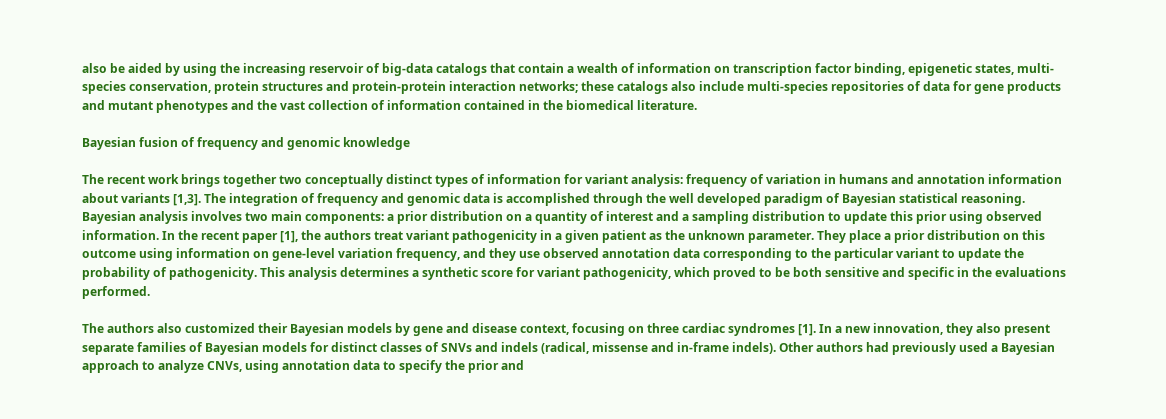also be aided by using the increasing reservoir of big-data catalogs that contain a wealth of information on transcription factor binding, epigenetic states, multi-species conservation, protein structures and protein-protein interaction networks; these catalogs also include multi-species repositories of data for gene products and mutant phenotypes and the vast collection of information contained in the biomedical literature.

Bayesian fusion of frequency and genomic knowledge

The recent work brings together two conceptually distinct types of information for variant analysis: frequency of variation in humans and annotation information about variants [1,3]. The integration of frequency and genomic data is accomplished through the well developed paradigm of Bayesian statistical reasoning. Bayesian analysis involves two main components: a prior distribution on a quantity of interest and a sampling distribution to update this prior using observed information. In the recent paper [1], the authors treat variant pathogenicity in a given patient as the unknown parameter. They place a prior distribution on this outcome using information on gene-level variation frequency, and they use observed annotation data corresponding to the particular variant to update the probability of pathogenicity. This analysis determines a synthetic score for variant pathogenicity, which proved to be both sensitive and specific in the evaluations performed.

The authors also customized their Bayesian models by gene and disease context, focusing on three cardiac syndromes [1]. In a new innovation, they also present separate families of Bayesian models for distinct classes of SNVs and indels (radical, missense and in-frame indels). Other authors had previously used a Bayesian approach to analyze CNVs, using annotation data to specify the prior and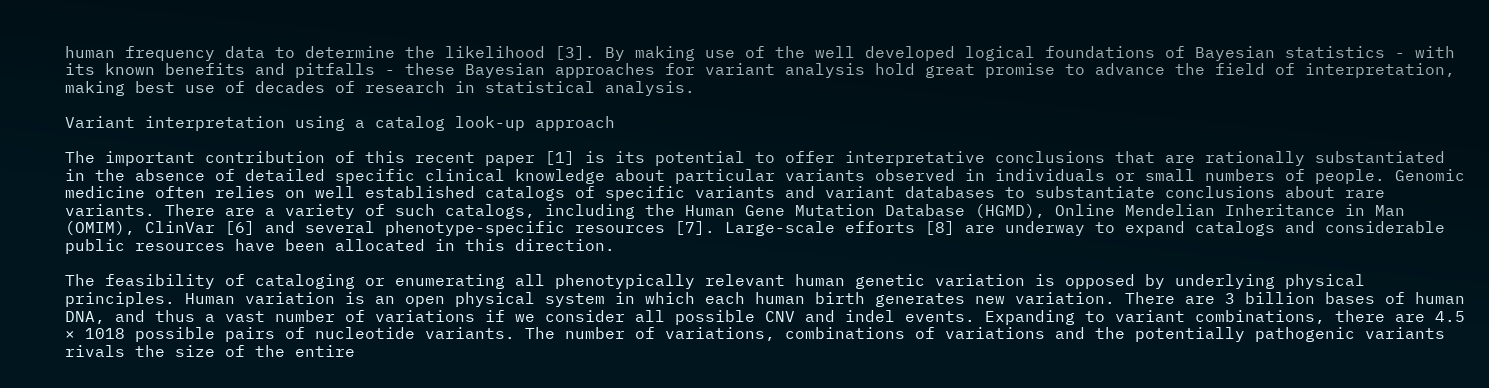human frequency data to determine the likelihood [3]. By making use of the well developed logical foundations of Bayesian statistics - with its known benefits and pitfalls - these Bayesian approaches for variant analysis hold great promise to advance the field of interpretation, making best use of decades of research in statistical analysis.

Variant interpretation using a catalog look-up approach

The important contribution of this recent paper [1] is its potential to offer interpretative conclusions that are rationally substantiated in the absence of detailed specific clinical knowledge about particular variants observed in individuals or small numbers of people. Genomic medicine often relies on well established catalogs of specific variants and variant databases to substantiate conclusions about rare variants. There are a variety of such catalogs, including the Human Gene Mutation Database (HGMD), Online Mendelian Inheritance in Man (OMIM), ClinVar [6] and several phenotype-specific resources [7]. Large-scale efforts [8] are underway to expand catalogs and considerable public resources have been allocated in this direction.

The feasibility of cataloging or enumerating all phenotypically relevant human genetic variation is opposed by underlying physical principles. Human variation is an open physical system in which each human birth generates new variation. There are 3 billion bases of human DNA, and thus a vast number of variations if we consider all possible CNV and indel events. Expanding to variant combinations, there are 4.5 × 1018 possible pairs of nucleotide variants. The number of variations, combinations of variations and the potentially pathogenic variants rivals the size of the entire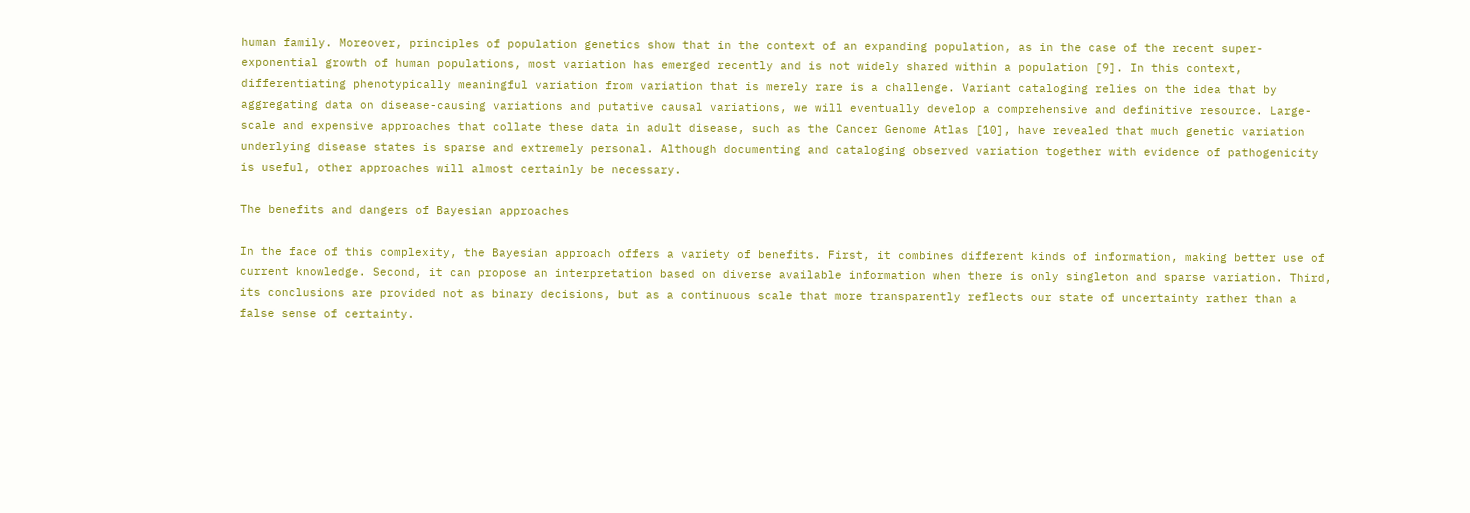human family. Moreover, principles of population genetics show that in the context of an expanding population, as in the case of the recent super-exponential growth of human populations, most variation has emerged recently and is not widely shared within a population [9]. In this context, differentiating phenotypically meaningful variation from variation that is merely rare is a challenge. Variant cataloging relies on the idea that by aggregating data on disease-causing variations and putative causal variations, we will eventually develop a comprehensive and definitive resource. Large-scale and expensive approaches that collate these data in adult disease, such as the Cancer Genome Atlas [10], have revealed that much genetic variation underlying disease states is sparse and extremely personal. Although documenting and cataloging observed variation together with evidence of pathogenicity is useful, other approaches will almost certainly be necessary.

The benefits and dangers of Bayesian approaches

In the face of this complexity, the Bayesian approach offers a variety of benefits. First, it combines different kinds of information, making better use of current knowledge. Second, it can propose an interpretation based on diverse available information when there is only singleton and sparse variation. Third, its conclusions are provided not as binary decisions, but as a continuous scale that more transparently reflects our state of uncertainty rather than a false sense of certainty.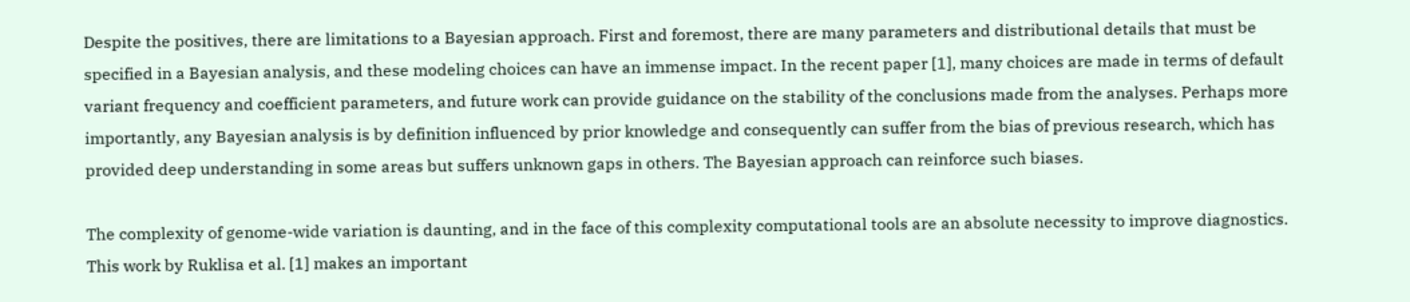Despite the positives, there are limitations to a Bayesian approach. First and foremost, there are many parameters and distributional details that must be specified in a Bayesian analysis, and these modeling choices can have an immense impact. In the recent paper [1], many choices are made in terms of default variant frequency and coefficient parameters, and future work can provide guidance on the stability of the conclusions made from the analyses. Perhaps more importantly, any Bayesian analysis is by definition influenced by prior knowledge and consequently can suffer from the bias of previous research, which has provided deep understanding in some areas but suffers unknown gaps in others. The Bayesian approach can reinforce such biases.

The complexity of genome-wide variation is daunting, and in the face of this complexity computational tools are an absolute necessity to improve diagnostics. This work by Ruklisa et al. [1] makes an important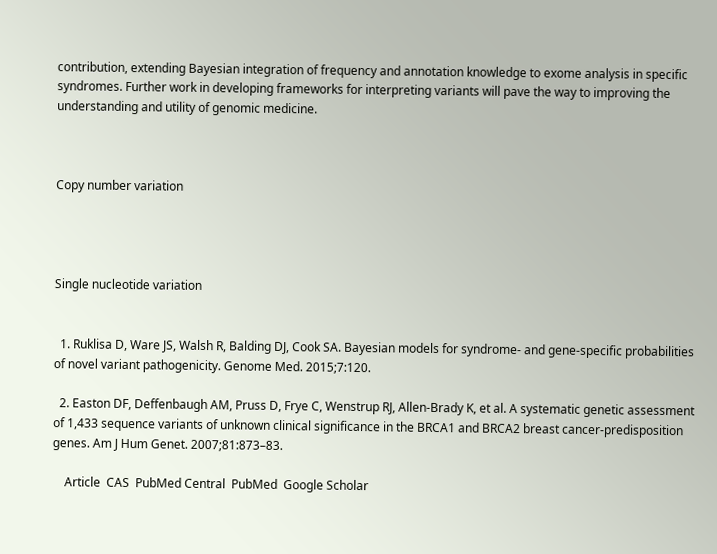contribution, extending Bayesian integration of frequency and annotation knowledge to exome analysis in specific syndromes. Further work in developing frameworks for interpreting variants will pave the way to improving the understanding and utility of genomic medicine.



Copy number variation




Single nucleotide variation


  1. Ruklisa D, Ware JS, Walsh R, Balding DJ, Cook SA. Bayesian models for syndrome- and gene-specific probabilities of novel variant pathogenicity. Genome Med. 2015;7:120.

  2. Easton DF, Deffenbaugh AM, Pruss D, Frye C, Wenstrup RJ, Allen-Brady K, et al. A systematic genetic assessment of 1,433 sequence variants of unknown clinical significance in the BRCA1 and BRCA2 breast cancer-predisposition genes. Am J Hum Genet. 2007;81:873–83.

    Article  CAS  PubMed Central  PubMed  Google Scholar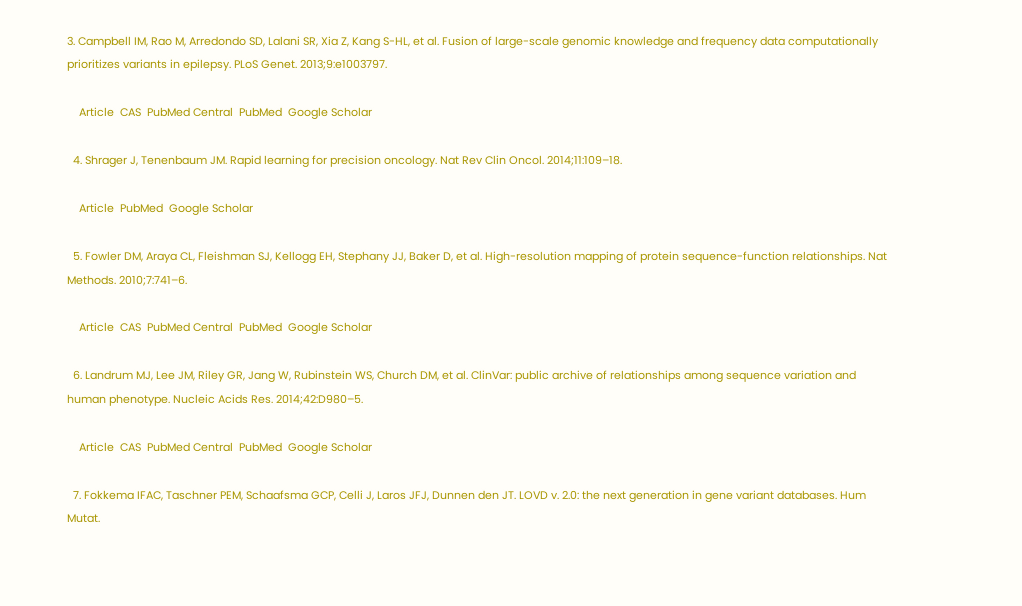3. Campbell IM, Rao M, Arredondo SD, Lalani SR, Xia Z, Kang S-HL, et al. Fusion of large-scale genomic knowledge and frequency data computationally prioritizes variants in epilepsy. PLoS Genet. 2013;9:e1003797.

    Article  CAS  PubMed Central  PubMed  Google Scholar

  4. Shrager J, Tenenbaum JM. Rapid learning for precision oncology. Nat Rev Clin Oncol. 2014;11:109–18.

    Article  PubMed  Google Scholar

  5. Fowler DM, Araya CL, Fleishman SJ, Kellogg EH, Stephany JJ, Baker D, et al. High-resolution mapping of protein sequence-function relationships. Nat Methods. 2010;7:741–6.

    Article  CAS  PubMed Central  PubMed  Google Scholar

  6. Landrum MJ, Lee JM, Riley GR, Jang W, Rubinstein WS, Church DM, et al. ClinVar: public archive of relationships among sequence variation and human phenotype. Nucleic Acids Res. 2014;42:D980–5.

    Article  CAS  PubMed Central  PubMed  Google Scholar

  7. Fokkema IFAC, Taschner PEM, Schaafsma GCP, Celli J, Laros JFJ, Dunnen den JT. LOVD v. 2.0: the next generation in gene variant databases. Hum Mutat.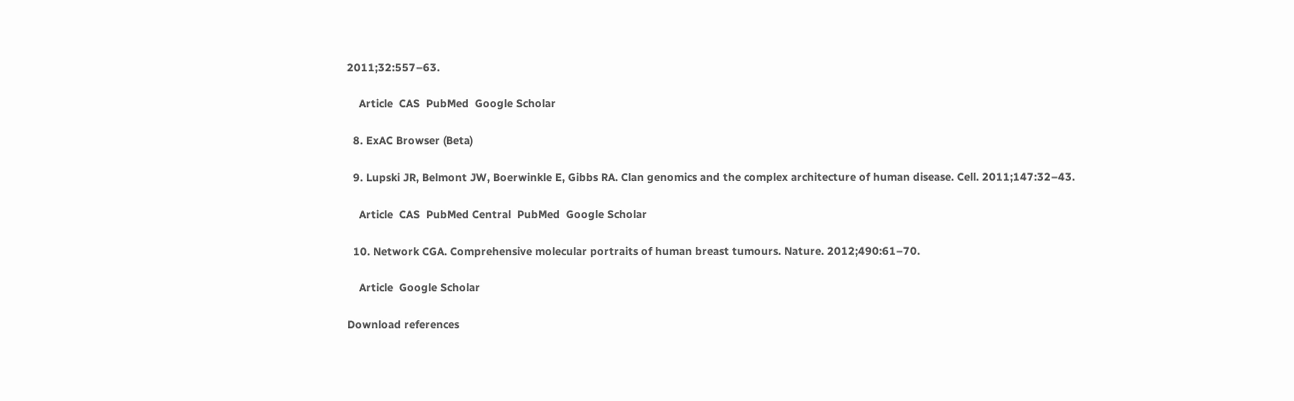2011;32:557–63.

    Article  CAS  PubMed  Google Scholar

  8. ExAC Browser (Beta)

  9. Lupski JR, Belmont JW, Boerwinkle E, Gibbs RA. Clan genomics and the complex architecture of human disease. Cell. 2011;147:32–43.

    Article  CAS  PubMed Central  PubMed  Google Scholar

  10. Network CGA. Comprehensive molecular portraits of human breast tumours. Nature. 2012;490:61–70.

    Article  Google Scholar

Download references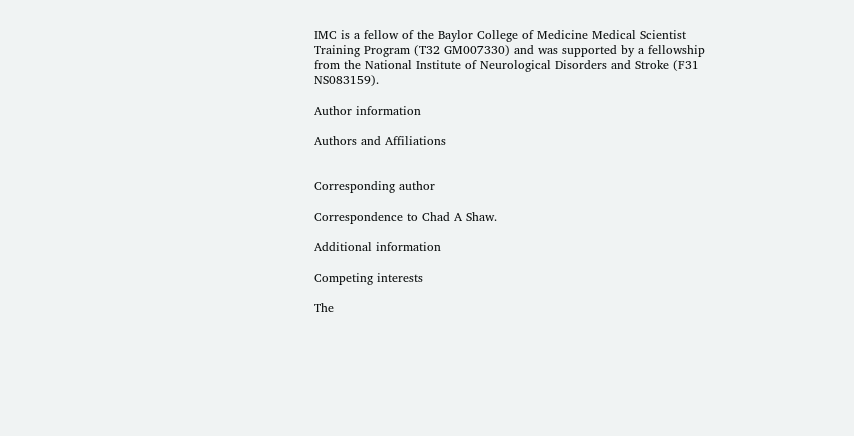IMC is a fellow of the Baylor College of Medicine Medical Scientist Training Program (T32 GM007330) and was supported by a fellowship from the National Institute of Neurological Disorders and Stroke (F31 NS083159).

Author information

Authors and Affiliations


Corresponding author

Correspondence to Chad A Shaw.

Additional information

Competing interests

The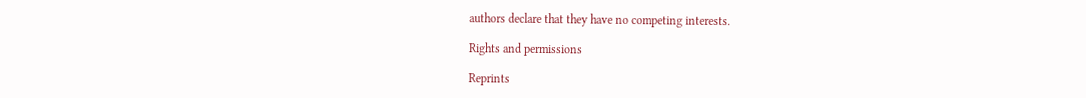authors declare that they have no competing interests.

Rights and permissions

Reprints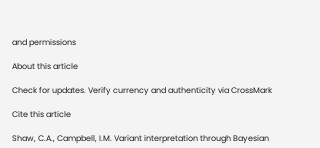and permissions

About this article

Check for updates. Verify currency and authenticity via CrossMark

Cite this article

Shaw, C.A., Campbell, I.M. Variant interpretation through Bayesian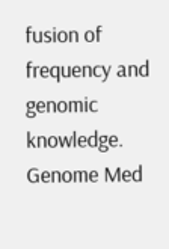fusion of frequency and genomic knowledge. Genome Med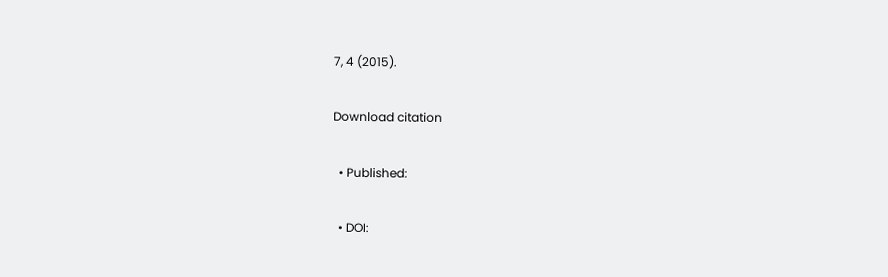7, 4 (2015).

Download citation

  • Published:

  • DOI: